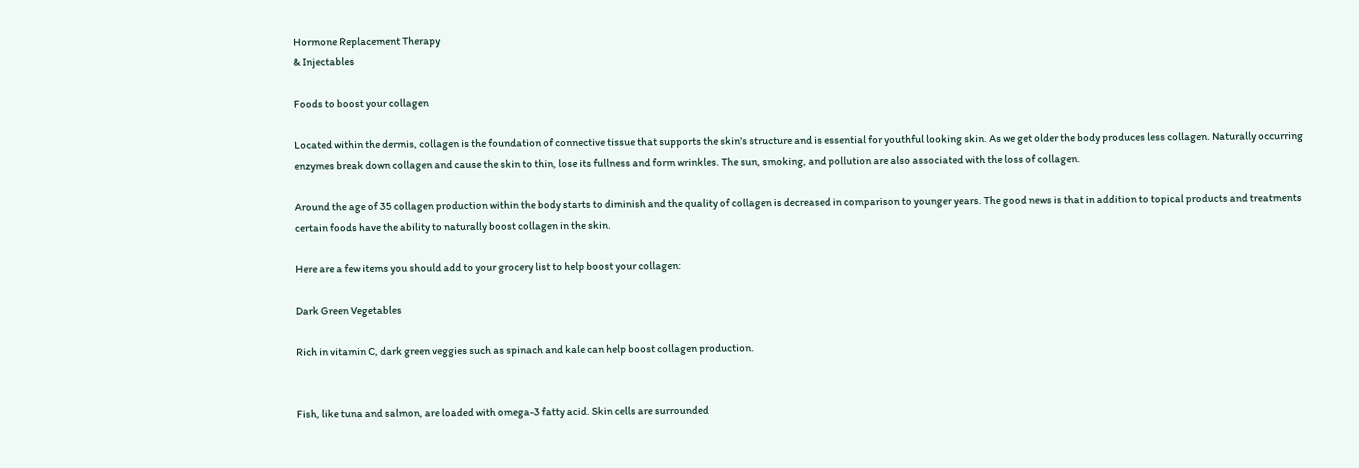Hormone Replacement Therapy
& Injectables

Foods to boost your collagen

Located within the dermis, collagen is the foundation of connective tissue that supports the skin’s structure and is essential for youthful looking skin. As we get older the body produces less collagen. Naturally occurring enzymes break down collagen and cause the skin to thin, lose its fullness and form wrinkles. The sun, smoking, and pollution are also associated with the loss of collagen.

Around the age of 35 collagen production within the body starts to diminish and the quality of collagen is decreased in comparison to younger years. The good news is that in addition to topical products and treatments certain foods have the ability to naturally boost collagen in the skin.

Here are a few items you should add to your grocery list to help boost your collagen:

Dark Green Vegetables

Rich in vitamin C, dark green veggies such as spinach and kale can help boost collagen production.


Fish, like tuna and salmon, are loaded with omega-3 fatty acid. Skin cells are surrounded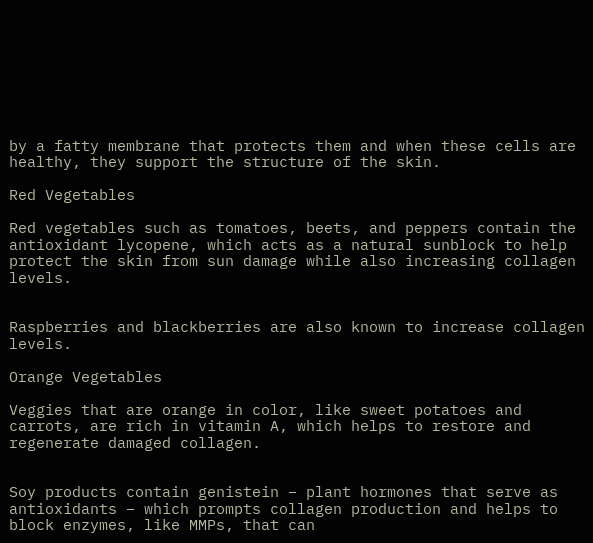by a fatty membrane that protects them and when these cells are healthy, they support the structure of the skin.

Red Vegetables

Red vegetables such as tomatoes, beets, and peppers contain the antioxidant lycopene, which acts as a natural sunblock to help protect the skin from sun damage while also increasing collagen levels.


Raspberries and blackberries are also known to increase collagen levels.

Orange Vegetables

Veggies that are orange in color, like sweet potatoes and carrots, are rich in vitamin A, which helps to restore and regenerate damaged collagen.


Soy products contain genistein – plant hormones that serve as antioxidants – which prompts collagen production and helps to block enzymes, like MMPs, that can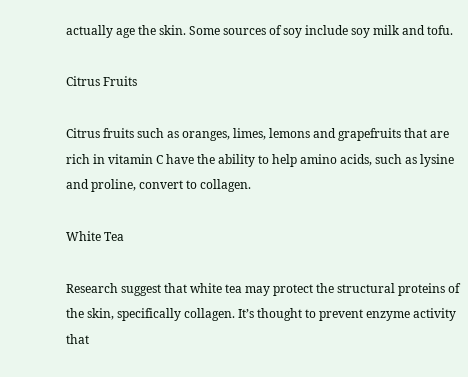actually age the skin. Some sources of soy include soy milk and tofu.

Citrus Fruits

Citrus fruits such as oranges, limes, lemons and grapefruits that are rich in vitamin C have the ability to help amino acids, such as lysine and proline, convert to collagen.

White Tea

Research suggest that white tea may protect the structural proteins of the skin, specifically collagen. It’s thought to prevent enzyme activity that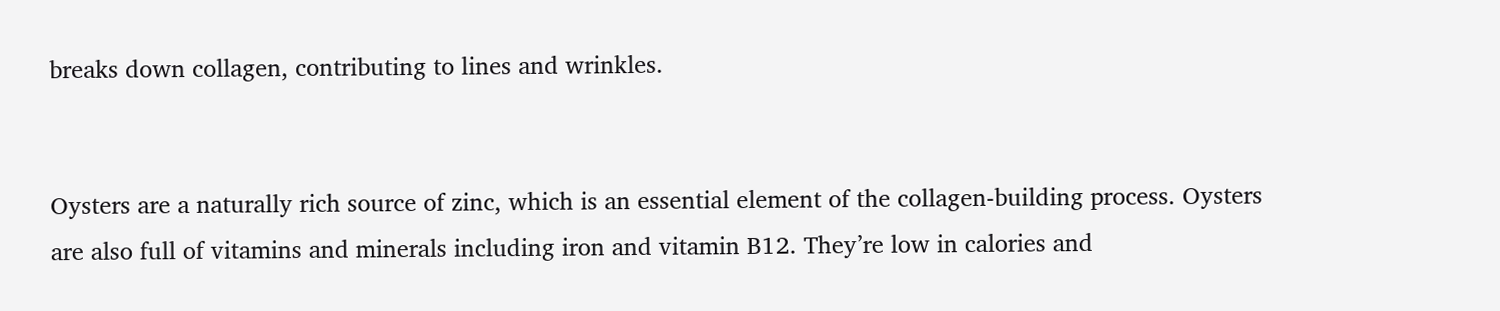breaks down collagen, contributing to lines and wrinkles.


Oysters are a naturally rich source of zinc, which is an essential element of the collagen-building process. Oysters are also full of vitamins and minerals including iron and vitamin B12. They’re low in calories and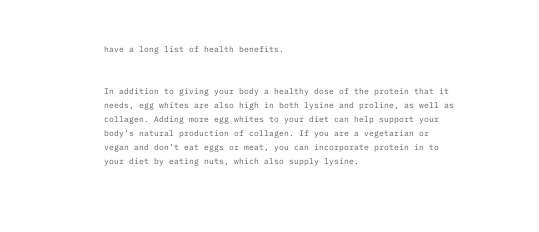have a long list of health benefits.


In addition to giving your body a healthy dose of the protein that it needs, egg whites are also high in both lysine and proline, as well as collagen. Adding more egg whites to your diet can help support your body’s natural production of collagen. If you are a vegetarian or vegan and don’t eat eggs or meat, you can incorporate protein in to your diet by eating nuts, which also supply lysine.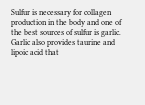Sulfur is necessary for collagen production in the body and one of the best sources of sulfur is garlic. Garlic also provides taurine and lipoic acid that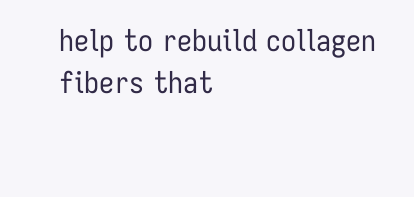help to rebuild collagen fibers that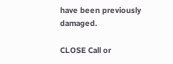have been previously damaged.

CLOSE Call or